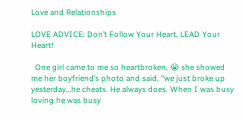Love and Relationships

LOVE ADVICE: Don’t Follow Your Heart, LEAD Your Heart!

  One girl came to me so heartbroken, 😭 she showed me her boyfriend’s photo and said, “we just broke up yesterday…he cheats. He always does. When I was busy loving he was busy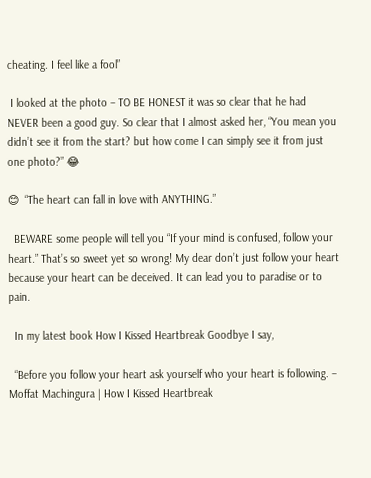cheating. I feel like a fool”

 I looked at the photo – TO BE HONEST it was so clear that he had NEVER been a good guy. So clear that I almost asked her, “You mean you didn’t see it from the start? but how come I can simply see it from just one photo?” 😂

😊  “The heart can fall in love with ANYTHING.”

  BEWARE some people will tell you “If your mind is confused, follow your heart.” That’s so sweet yet so wrong! My dear don’t just follow your heart because your heart can be deceived. It can lead you to paradise or to pain.

  In my latest book How I Kissed Heartbreak Goodbye I say,

  “Before you follow your heart ask yourself who your heart is following. – Moffat Machingura | How I Kissed Heartbreak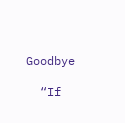Goodbye

  “If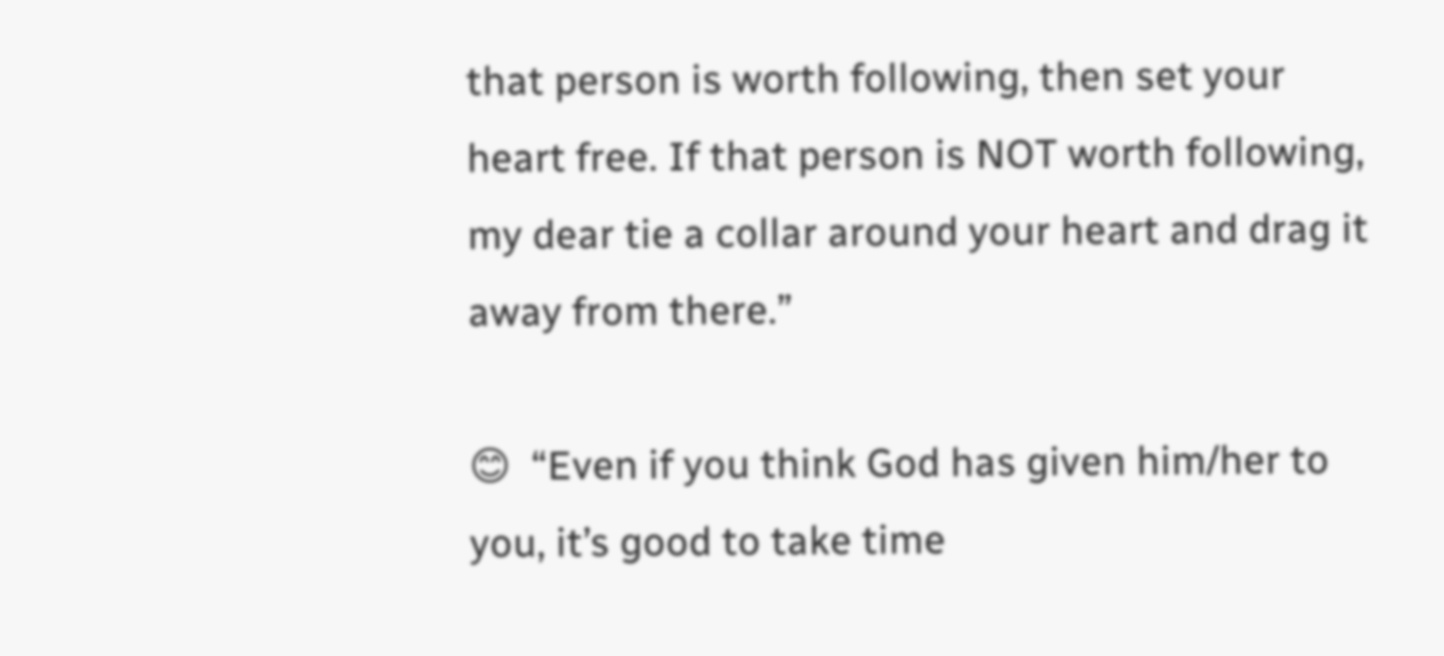that person is worth following, then set your heart free. If that person is NOT worth following, my dear tie a collar around your heart and drag it away from there.”

😊  “Even if you think God has given him/her to you, it’s good to take time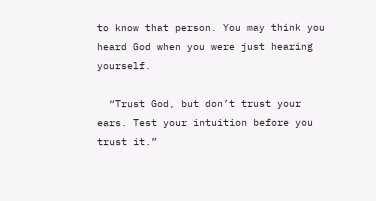to know that person. You may think you heard God when you were just hearing yourself.

  “Trust God, but don’t trust your ears. Test your intuition before you trust it.”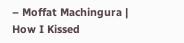– Moffat Machingura | How I Kissed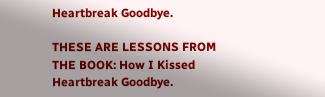Heartbreak Goodbye.

THESE ARE LESSONS FROM THE BOOK: How I Kissed Heartbreak Goodbye.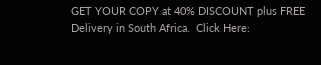GET YOUR COPY at 40% DISCOUNT plus FREE Delivery in South Africa.  Click Here: